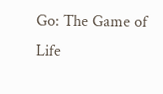Go: The Game of Life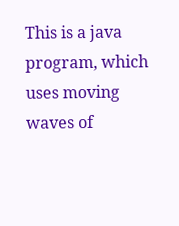This is a java program, which uses moving waves of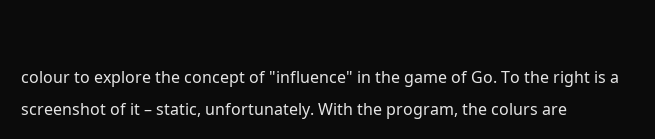colour to explore the concept of "influence" in the game of Go. To the right is a screenshot of it – static, unfortunately. With the program, the colurs are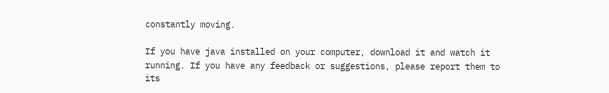constantly moving.

If you have java installed on your computer, download it and watch it running. If you have any feedback or suggestions, please report them to its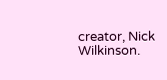creator, Nick Wilkinson.